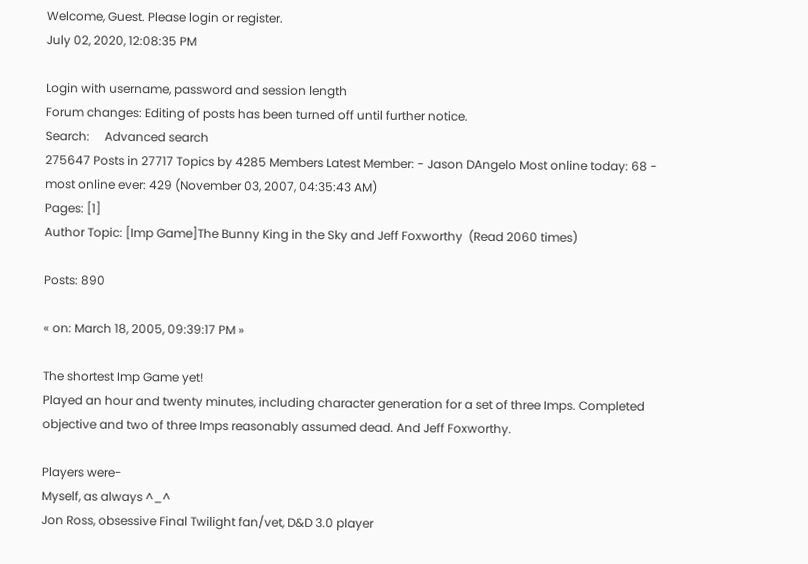Welcome, Guest. Please login or register.
July 02, 2020, 12:08:35 PM

Login with username, password and session length
Forum changes: Editing of posts has been turned off until further notice.
Search:     Advanced search
275647 Posts in 27717 Topics by 4285 Members Latest Member: - Jason DAngelo Most online today: 68 - most online ever: 429 (November 03, 2007, 04:35:43 AM)
Pages: [1]
Author Topic: [Imp Game]The Bunny King in the Sky and Jeff Foxworthy  (Read 2060 times)

Posts: 890

« on: March 18, 2005, 09:39:17 PM »

The shortest Imp Game yet!
Played an hour and twenty minutes, including character generation for a set of three Imps. Completed objective and two of three Imps reasonably assumed dead. And Jeff Foxworthy.

Players were-
Myself, as always ^_^
Jon Ross, obsessive Final Twilight fan/vet, D&D 3.0 player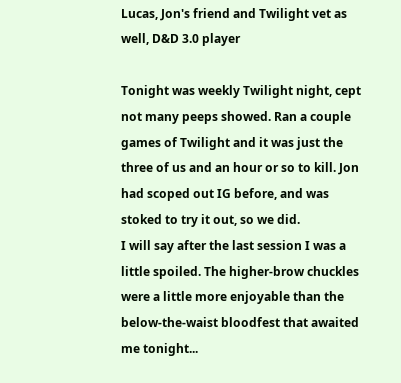Lucas, Jon's friend and Twilight vet as well, D&D 3.0 player

Tonight was weekly Twilight night, cept not many peeps showed. Ran a couple games of Twilight and it was just the three of us and an hour or so to kill. Jon had scoped out IG before, and was stoked to try it out, so we did.
I will say after the last session I was a little spoiled. The higher-brow chuckles were a little more enjoyable than the below-the-waist bloodfest that awaited me tonight...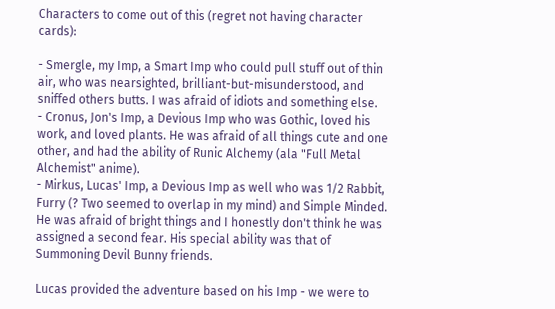Characters to come out of this (regret not having character cards):

- Smergle, my Imp, a Smart Imp who could pull stuff out of thin air, who was nearsighted, brilliant-but-misunderstood, and sniffed others butts. I was afraid of idiots and something else.
- Cronus, Jon's Imp, a Devious Imp who was Gothic, loved his work, and loved plants. He was afraid of all things cute and one other, and had the ability of Runic Alchemy (ala "Full Metal Alchemist" anime).
- Mirkus, Lucas' Imp, a Devious Imp as well who was 1/2 Rabbit, Furry (? Two seemed to overlap in my mind) and Simple Minded. He was afraid of bright things and I honestly don't think he was assigned a second fear. His special ability was that of Summoning Devil Bunny friends.

Lucas provided the adventure based on his Imp - we were to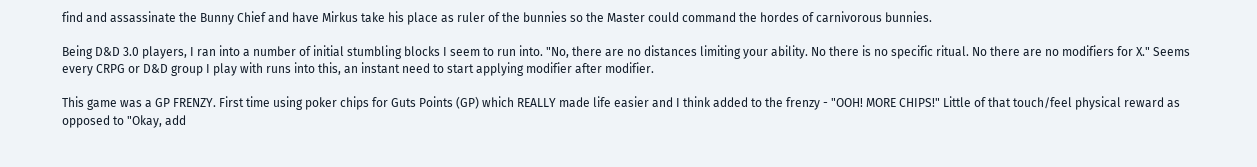find and assassinate the Bunny Chief and have Mirkus take his place as ruler of the bunnies so the Master could command the hordes of carnivorous bunnies.

Being D&D 3.0 players, I ran into a number of initial stumbling blocks I seem to run into. "No, there are no distances limiting your ability. No there is no specific ritual. No there are no modifiers for X." Seems every CRPG or D&D group I play with runs into this, an instant need to start applying modifier after modifier.

This game was a GP FRENZY. First time using poker chips for Guts Points (GP) which REALLY made life easier and I think added to the frenzy - "OOH! MORE CHIPS!" Little of that touch/feel physical reward as opposed to "Okay, add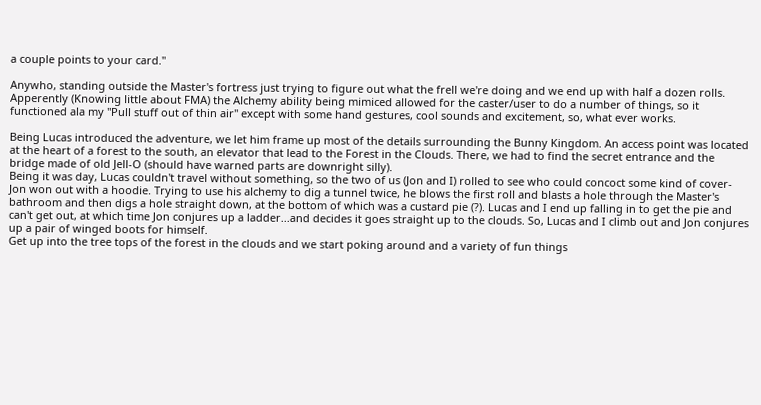a couple points to your card."

Anywho, standing outside the Master's fortress just trying to figure out what the frell we're doing and we end up with half a dozen rolls. Apperently (Knowing little about FMA) the Alchemy ability being mimiced allowed for the caster/user to do a number of things, so it functioned ala my "Pull stuff out of thin air" except with some hand gestures, cool sounds and excitement, so, what ever works.

Being Lucas introduced the adventure, we let him frame up most of the details surrounding the Bunny Kingdom. An access point was located at the heart of a forest to the south, an elevator that lead to the Forest in the Clouds. There, we had to find the secret entrance and the bridge made of old Jell-O (should have warned parts are downright silly).
Being it was day, Lucas couldn't travel without something, so the two of us (Jon and I) rolled to see who could concoct some kind of cover- Jon won out with a hoodie. Trying to use his alchemy to dig a tunnel twice, he blows the first roll and blasts a hole through the Master's bathroom and then digs a hole straight down, at the bottom of which was a custard pie (?). Lucas and I end up falling in to get the pie and can't get out, at which time Jon conjures up a ladder...and decides it goes straight up to the clouds. So, Lucas and I climb out and Jon conjures up a pair of winged boots for himself.
Get up into the tree tops of the forest in the clouds and we start poking around and a variety of fun things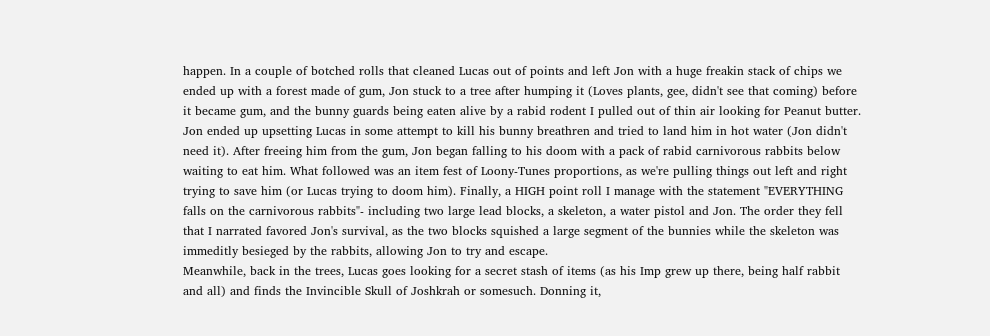happen. In a couple of botched rolls that cleaned Lucas out of points and left Jon with a huge freakin stack of chips we ended up with a forest made of gum, Jon stuck to a tree after humping it (Loves plants, gee, didn't see that coming) before it became gum, and the bunny guards being eaten alive by a rabid rodent I pulled out of thin air looking for Peanut butter.
Jon ended up upsetting Lucas in some attempt to kill his bunny breathren and tried to land him in hot water (Jon didn't need it). After freeing him from the gum, Jon began falling to his doom with a pack of rabid carnivorous rabbits below waiting to eat him. What followed was an item fest of Loony-Tunes proportions, as we're pulling things out left and right trying to save him (or Lucas trying to doom him). Finally, a HIGH point roll I manage with the statement "EVERYTHING falls on the carnivorous rabbits"- including two large lead blocks, a skeleton, a water pistol and Jon. The order they fell that I narrated favored Jon's survival, as the two blocks squished a large segment of the bunnies while the skeleton was immeditly besieged by the rabbits, allowing Jon to try and escape.
Meanwhile, back in the trees, Lucas goes looking for a secret stash of items (as his Imp grew up there, being half rabbit and all) and finds the Invincible Skull of Joshkrah or somesuch. Donning it,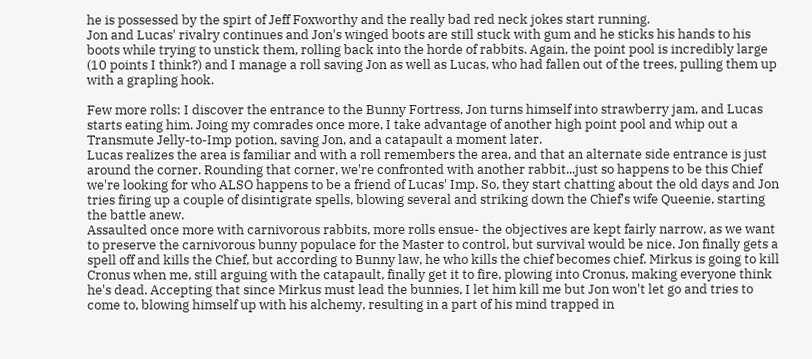he is possessed by the spirt of Jeff Foxworthy and the really bad red neck jokes start running.
Jon and Lucas' rivalry continues and Jon's winged boots are still stuck with gum and he sticks his hands to his boots while trying to unstick them, rolling back into the horde of rabbits. Again, the point pool is incredibly large (10 points I think?) and I manage a roll saving Jon as well as Lucas, who had fallen out of the trees, pulling them up with a grapling hook.

Few more rolls: I discover the entrance to the Bunny Fortress, Jon turns himself into strawberry jam, and Lucas starts eating him. Joing my comrades once more, I take advantage of another high point pool and whip out a Transmute Jelly-to-Imp potion, saving Jon, and a catapault a moment later.
Lucas realizes the area is familiar and with a roll remembers the area, and that an alternate side entrance is just around the corner. Rounding that corner, we're confronted with another rabbit...just so happens to be this Chief we're looking for who ALSO happens to be a friend of Lucas' Imp. So, they start chatting about the old days and Jon tries firing up a couple of disintigrate spells, blowing several and striking down the Chief's wife Queenie, starting the battle anew.
Assaulted once more with carnivorous rabbits, more rolls ensue- the objectives are kept fairly narrow, as we want to preserve the carnivorous bunny populace for the Master to control, but survival would be nice. Jon finally gets a spell off and kills the Chief, but according to Bunny law, he who kills the chief becomes chief. Mirkus is going to kill Cronus when me, still arguing with the catapault, finally get it to fire, plowing into Cronus, making everyone think he's dead. Accepting that since Mirkus must lead the bunnies, I let him kill me but Jon won't let go and tries to come to, blowing himself up with his alchemy, resulting in a part of his mind trapped in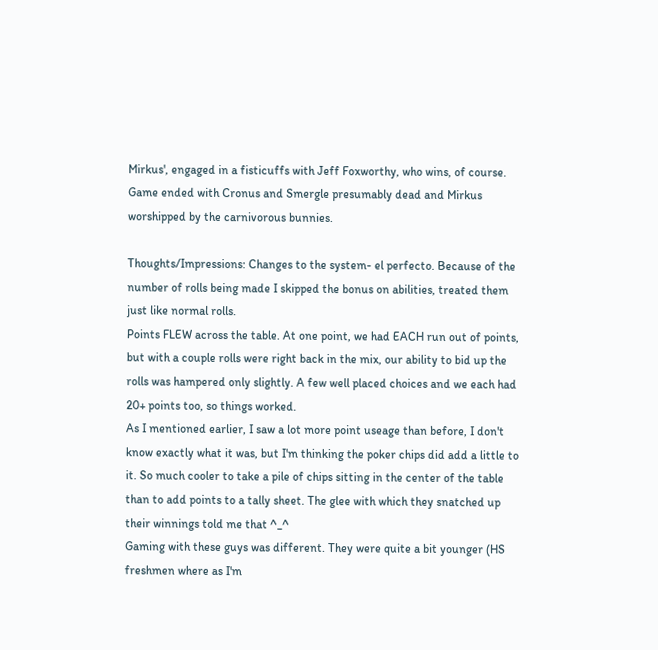Mirkus', engaged in a fisticuffs with Jeff Foxworthy, who wins, of course.
Game ended with Cronus and Smergle presumably dead and Mirkus worshipped by the carnivorous bunnies.

Thoughts/Impressions: Changes to the system- el perfecto. Because of the number of rolls being made I skipped the bonus on abilities, treated them just like normal rolls.
Points FLEW across the table. At one point, we had EACH run out of points, but with a couple rolls were right back in the mix, our ability to bid up the rolls was hampered only slightly. A few well placed choices and we each had 20+ points too, so things worked.
As I mentioned earlier, I saw a lot more point useage than before, I don't know exactly what it was, but I'm thinking the poker chips did add a little to it. So much cooler to take a pile of chips sitting in the center of the table than to add points to a tally sheet. The glee with which they snatched up their winnings told me that ^_^
Gaming with these guys was different. They were quite a bit younger (HS freshmen where as I'm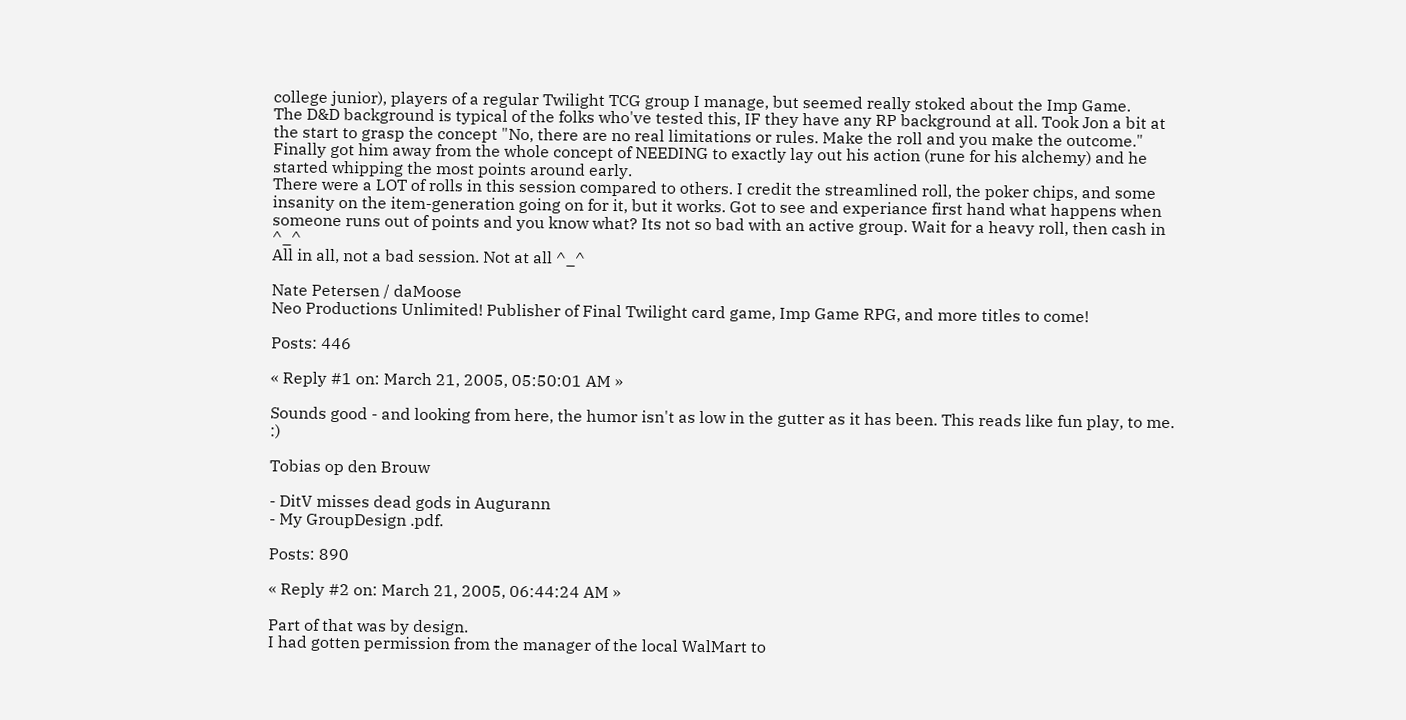college junior), players of a regular Twilight TCG group I manage, but seemed really stoked about the Imp Game.
The D&D background is typical of the folks who've tested this, IF they have any RP background at all. Took Jon a bit at the start to grasp the concept "No, there are no real limitations or rules. Make the roll and you make the outcome." Finally got him away from the whole concept of NEEDING to exactly lay out his action (rune for his alchemy) and he started whipping the most points around early.
There were a LOT of rolls in this session compared to others. I credit the streamlined roll, the poker chips, and some insanity on the item-generation going on for it, but it works. Got to see and experiance first hand what happens when someone runs out of points and you know what? Its not so bad with an active group. Wait for a heavy roll, then cash in ^_^
All in all, not a bad session. Not at all ^_^

Nate Petersen / daMoose
Neo Productions Unlimited! Publisher of Final Twilight card game, Imp Game RPG, and more titles to come!

Posts: 446

« Reply #1 on: March 21, 2005, 05:50:01 AM »

Sounds good - and looking from here, the humor isn't as low in the gutter as it has been. This reads like fun play, to me. :)

Tobias op den Brouw

- DitV misses dead gods in Augurann
- My GroupDesign .pdf.

Posts: 890

« Reply #2 on: March 21, 2005, 06:44:24 AM »

Part of that was by design.
I had gotten permission from the manager of the local WalMart to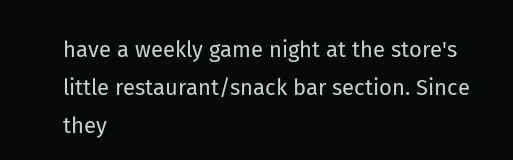have a weekly game night at the store's little restaurant/snack bar section. Since they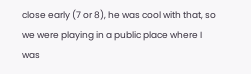close early (7 or 8), he was cool with that, so we were playing in a public place where I was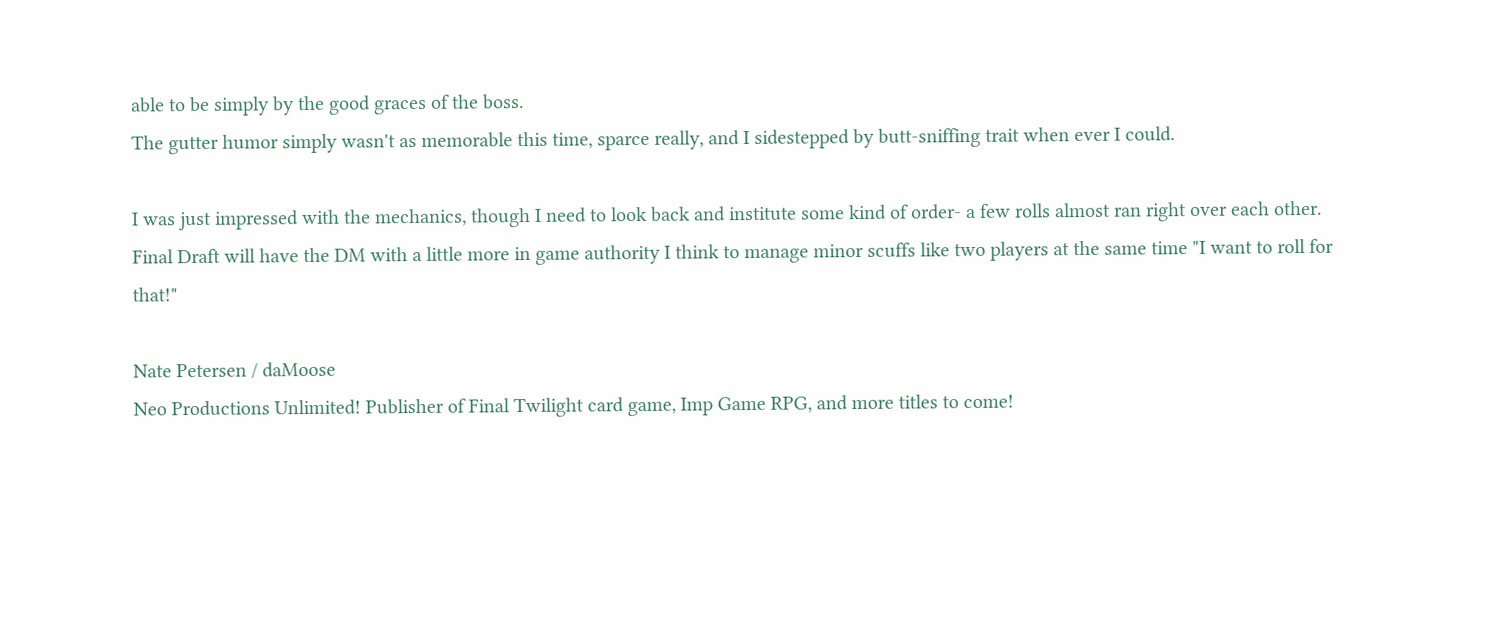able to be simply by the good graces of the boss.
The gutter humor simply wasn't as memorable this time, sparce really, and I sidestepped by butt-sniffing trait when ever I could.

I was just impressed with the mechanics, though I need to look back and institute some kind of order- a few rolls almost ran right over each other. Final Draft will have the DM with a little more in game authority I think to manage minor scuffs like two players at the same time "I want to roll for that!"

Nate Petersen / daMoose
Neo Productions Unlimited! Publisher of Final Twilight card game, Imp Game RPG, and more titles to come!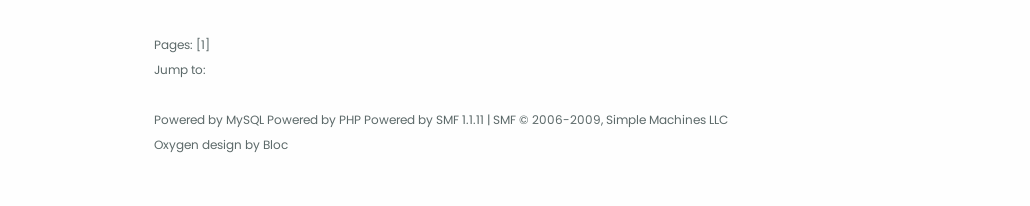Pages: [1]
Jump to:

Powered by MySQL Powered by PHP Powered by SMF 1.1.11 | SMF © 2006-2009, Simple Machines LLC
Oxygen design by Bloc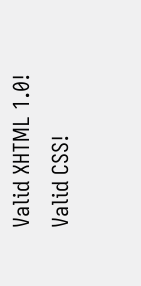Valid XHTML 1.0! Valid CSS!